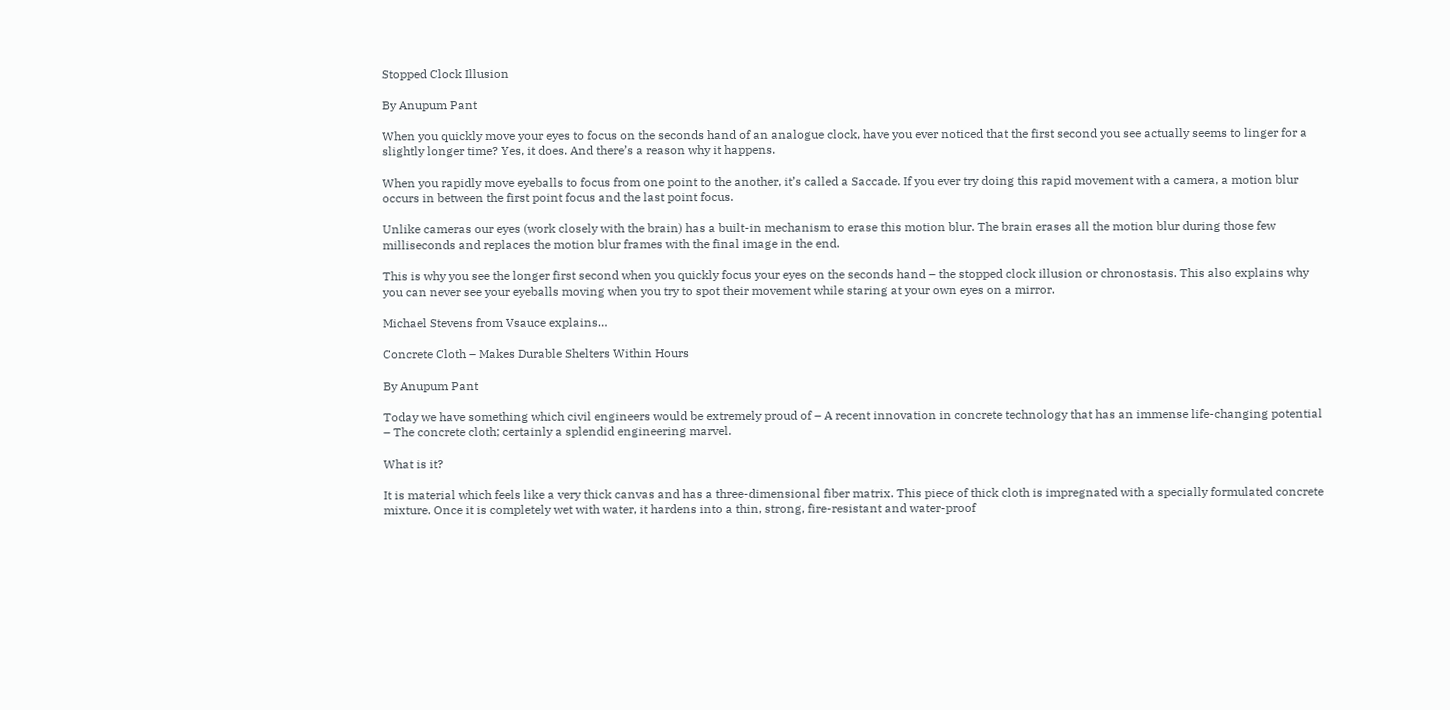Stopped Clock Illusion

By Anupum Pant

When you quickly move your eyes to focus on the seconds hand of an analogue clock, have you ever noticed that the first second you see actually seems to linger for a slightly longer time? Yes, it does. And there’s a reason why it happens.

When you rapidly move eyeballs to focus from one point to the another, it’s called a Saccade. If you ever try doing this rapid movement with a camera, a motion blur occurs in between the first point focus and the last point focus.

Unlike cameras our eyes (work closely with the brain) has a built-in mechanism to erase this motion blur. The brain erases all the motion blur during those few milliseconds and replaces the motion blur frames with the final image in the end.

This is why you see the longer first second when you quickly focus your eyes on the seconds hand – the stopped clock illusion or chronostasis. This also explains why you can never see your eyeballs moving when you try to spot their movement while staring at your own eyes on a mirror.

Michael Stevens from Vsauce explains…

Concrete Cloth – Makes Durable Shelters Within Hours

By Anupum Pant

Today we have something which civil engineers would be extremely proud of – A recent innovation in concrete technology that has an immense life-changing potential – The concrete cloth; certainly a splendid engineering marvel.

What is it?

It is material which feels like a very thick canvas and has a three-dimensional fiber matrix. This piece of thick cloth is impregnated with a specially formulated concrete mixture. Once it is completely wet with water, it hardens into a thin, strong, fire-resistant and water-proof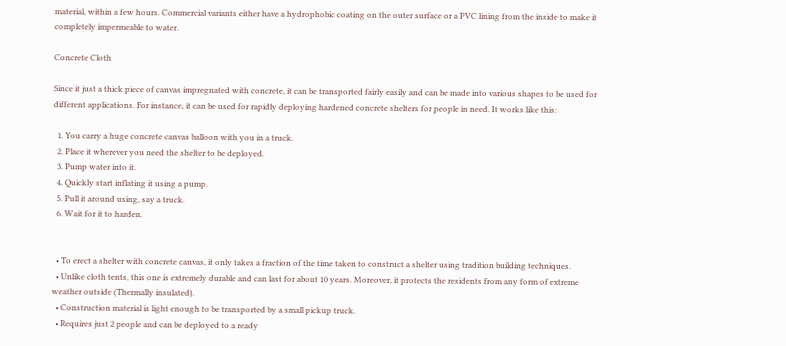material, within a few hours. Commercial variants either have a hydrophobic coating on the outer surface or a PVC lining from the inside to make it completely impermeable to water.

Concrete Cloth

Since it just a thick piece of canvas impregnated with concrete, it can be transported fairly easily and can be made into various shapes to be used for different applications. For instance, it can be used for rapidly deploying hardened concrete shelters for people in need. It works like this:

  1. You carry a huge concrete canvas balloon with you in a truck.
  2. Place it wherever you need the shelter to be deployed.
  3. Pump water into it.
  4. Quickly start inflating it using a pump.
  5. Pull it around using, say a truck.
  6. Wait for it to harden.


  • To erect a shelter with concrete canvas, it only takes a fraction of the time taken to construct a shelter using tradition building techniques.
  • Unlike cloth tents, this one is extremely durable and can last for about 10 years. Moreover, it protects the residents from any form of extreme weather outside (Thermally insulated).
  • Construction material is light enough to be transported by a small pickup truck.
  • Requires just 2 people and can be deployed to a ready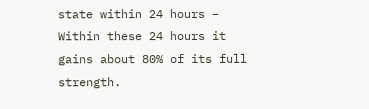state within 24 hours – Within these 24 hours it gains about 80% of its full strength.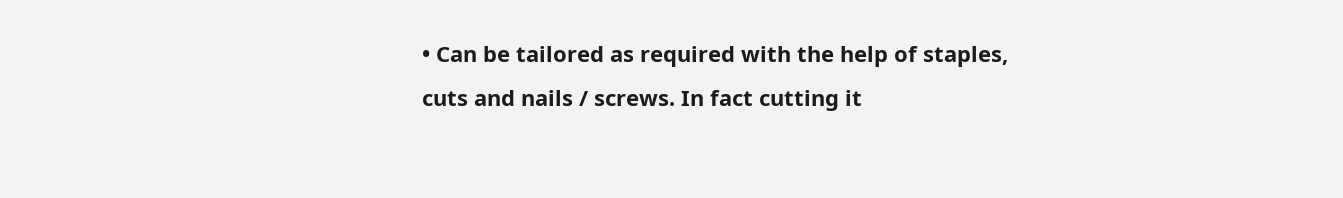• Can be tailored as required with the help of staples, cuts and nails / screws. In fact cutting it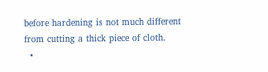before hardening is not much different from cutting a thick piece of cloth.
  •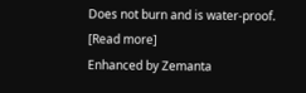Does not burn and is water-proof.
[Read more]
Enhanced by Zemanta